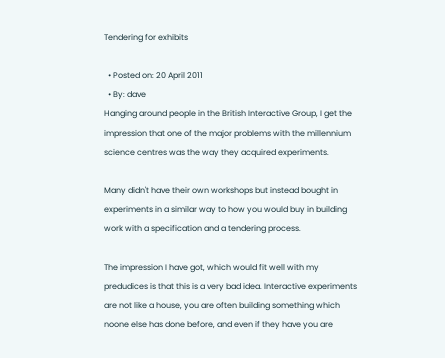Tendering for exhibits

  • Posted on: 20 April 2011
  • By: dave
Hanging around people in the British Interactive Group, I get the impression that one of the major problems with the millennium science centres was the way they acquired experiments.

Many didn't have their own workshops but instead bought in experiments in a similar way to how you would buy in building work with a specification and a tendering process.

The impression I have got, which would fit well with my predudices is that this is a very bad idea. Interactive experiments are not like a house, you are often building something which noone else has done before, and even if they have you are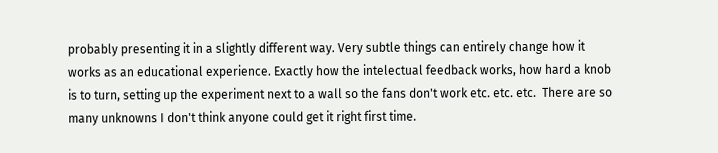probably presenting it in a slightly different way. Very subtle things can entirely change how it works as an educational experience. Exactly how the intelectual feedback works, how hard a knob is to turn, setting up the experiment next to a wall so the fans don't work etc. etc. etc.  There are so many unknowns I don't think anyone could get it right first time.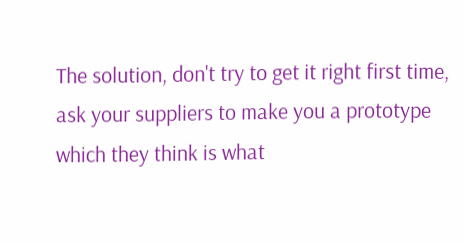The solution, don't try to get it right first time, ask your suppliers to make you a prototype which they think is what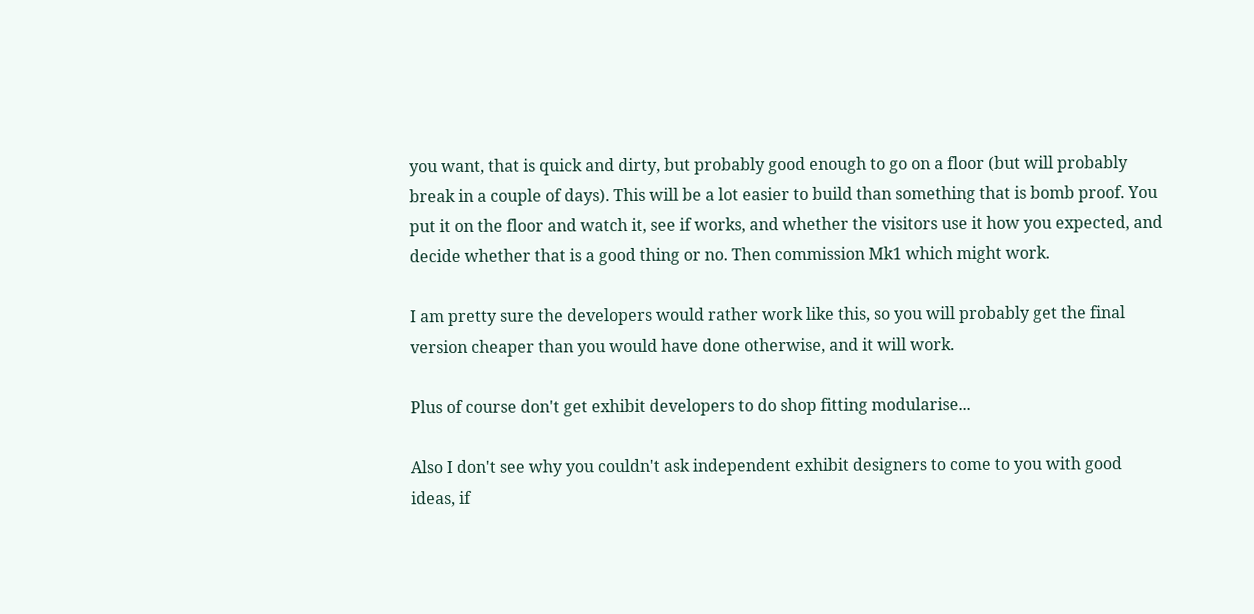you want, that is quick and dirty, but probably good enough to go on a floor (but will probably break in a couple of days). This will be a lot easier to build than something that is bomb proof. You put it on the floor and watch it, see if works, and whether the visitors use it how you expected, and decide whether that is a good thing or no. Then commission Mk1 which might work.

I am pretty sure the developers would rather work like this, so you will probably get the final version cheaper than you would have done otherwise, and it will work.

Plus of course don't get exhibit developers to do shop fitting modularise...

Also I don't see why you couldn't ask independent exhibit designers to come to you with good ideas, if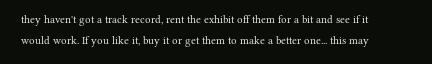they haven't got a track record, rent the exhibit off them for a bit and see if it would work. If you like it, buy it or get them to make a better one... this may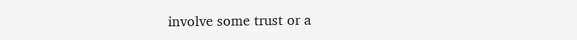involve some trust or a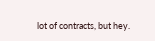lot of contracts, but hey.